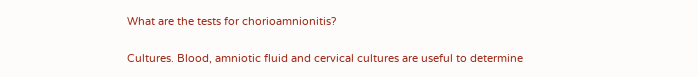What are the tests for chorioamnionitis?

Cultures. Blood, amniotic fluid and cervical cultures are useful to determine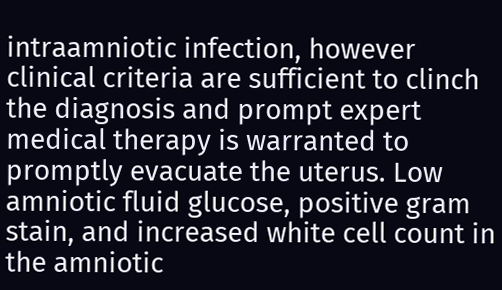intraamniotic infection, however clinical criteria are sufficient to clinch the diagnosis and prompt expert medical therapy is warranted to promptly evacuate the uterus. Low amniotic fluid glucose, positive gram stain, and increased white cell count in the amniotic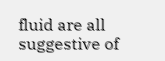fluid are all suggestive of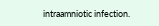intraamniotic infection.